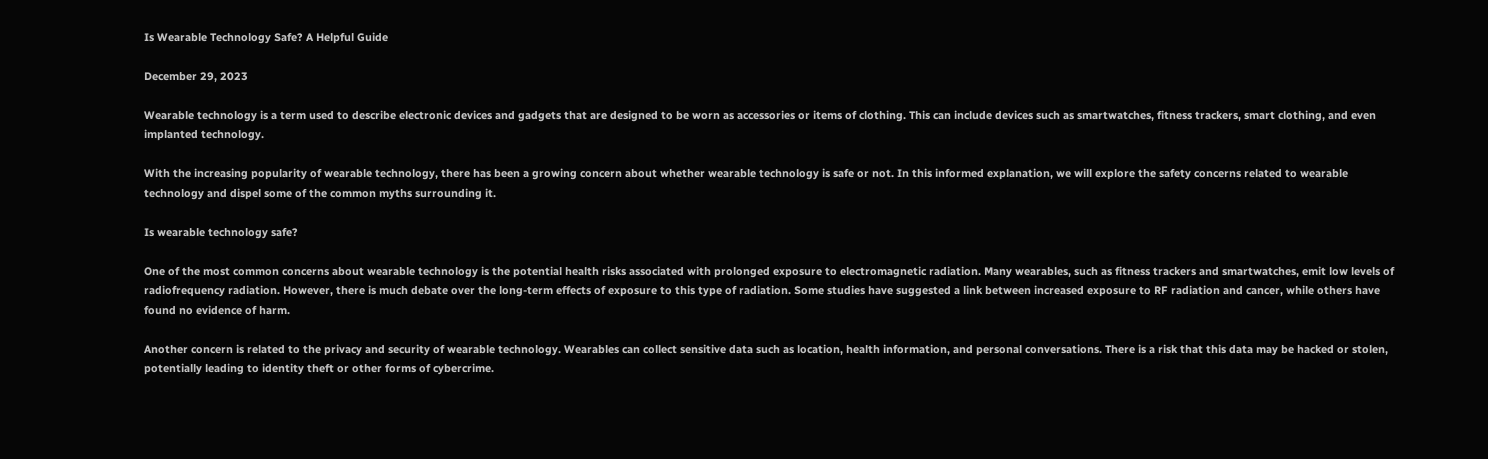Is Wearable Technology Safe? A Helpful Guide

December 29, 2023

Wearable technology is a term used to describe electronic devices and gadgets that are designed to be worn as accessories or items of clothing. This can include devices such as smartwatches, fitness trackers, smart clothing, and even implanted technology.

With the increasing popularity of wearable technology, there has been a growing concern about whether wearable technology is safe or not. In this informed explanation, we will explore the safety concerns related to wearable technology and dispel some of the common myths surrounding it.

Is wearable technology safe?

One of the most common concerns about wearable technology is the potential health risks associated with prolonged exposure to electromagnetic radiation. Many wearables, such as fitness trackers and smartwatches, emit low levels of radiofrequency radiation. However, there is much debate over the long-term effects of exposure to this type of radiation. Some studies have suggested a link between increased exposure to RF radiation and cancer, while others have found no evidence of harm.

Another concern is related to the privacy and security of wearable technology. Wearables can collect sensitive data such as location, health information, and personal conversations. There is a risk that this data may be hacked or stolen, potentially leading to identity theft or other forms of cybercrime.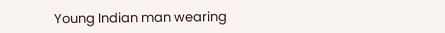Young Indian man wearing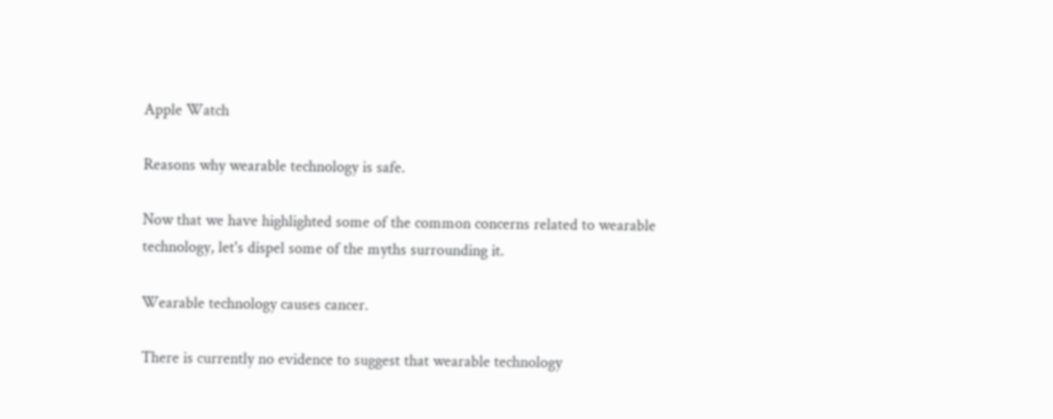Apple Watch

Reasons why wearable technology is safe.

Now that we have highlighted some of the common concerns related to wearable technology, let's dispel some of the myths surrounding it.

Wearable technology causes cancer.

There is currently no evidence to suggest that wearable technology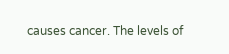causes cancer. The levels of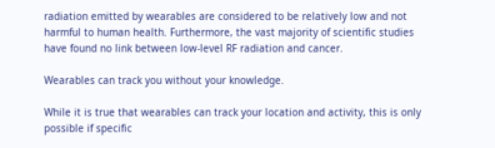radiation emitted by wearables are considered to be relatively low and not harmful to human health. Furthermore, the vast majority of scientific studies have found no link between low-level RF radiation and cancer.

Wearables can track you without your knowledge.

While it is true that wearables can track your location and activity, this is only possible if specific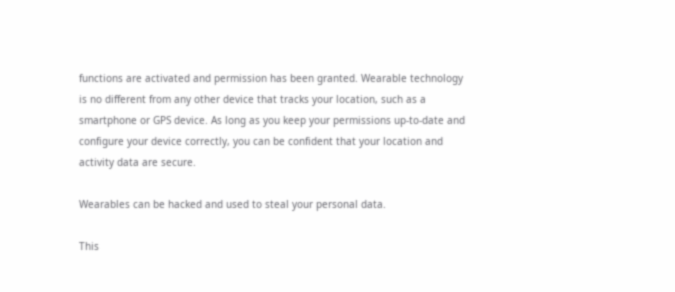functions are activated and permission has been granted. Wearable technology is no different from any other device that tracks your location, such as a smartphone or GPS device. As long as you keep your permissions up-to-date and configure your device correctly, you can be confident that your location and activity data are secure.

Wearables can be hacked and used to steal your personal data.

This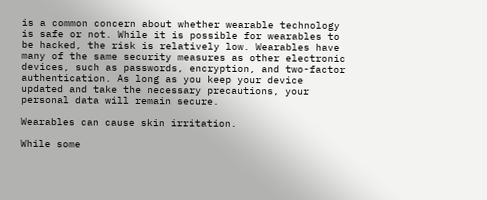is a common concern about whether wearable technology is safe or not. While it is possible for wearables to be hacked, the risk is relatively low. Wearables have many of the same security measures as other electronic devices, such as passwords, encryption, and two-factor authentication. As long as you keep your device updated and take the necessary precautions, your personal data will remain secure.

Wearables can cause skin irritation.

While some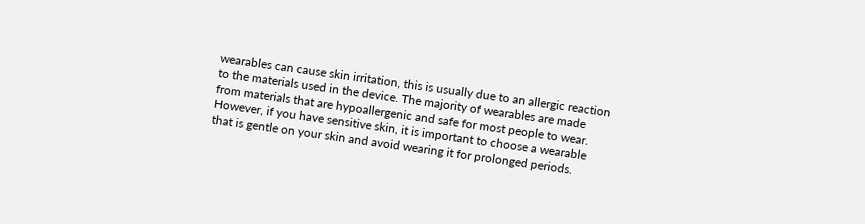wearables can cause skin irritation, this is usually due to an allergic reaction to the materials used in the device. The majority of wearables are made from materials that are hypoallergenic and safe for most people to wear. However, if you have sensitive skin, it is important to choose a wearable that is gentle on your skin and avoid wearing it for prolonged periods.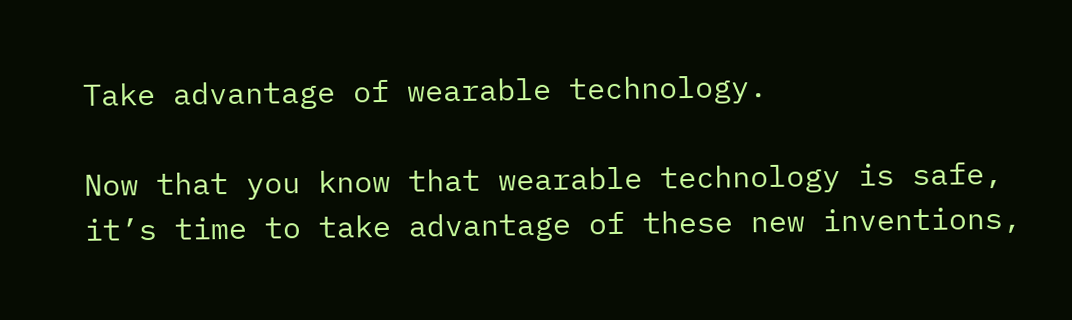Take advantage of wearable technology.

Now that you know that wearable technology is safe, it’s time to take advantage of these new inventions,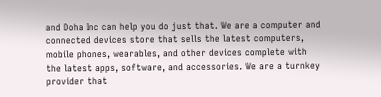and Doha Inc can help you do just that. We are a computer and connected devices store that sells the latest computers, mobile phones, wearables, and other devices complete with the latest apps, software, and accessories. We are a turnkey provider that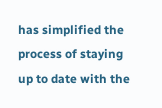has simplified the process of staying up to date with the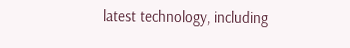latest technology, including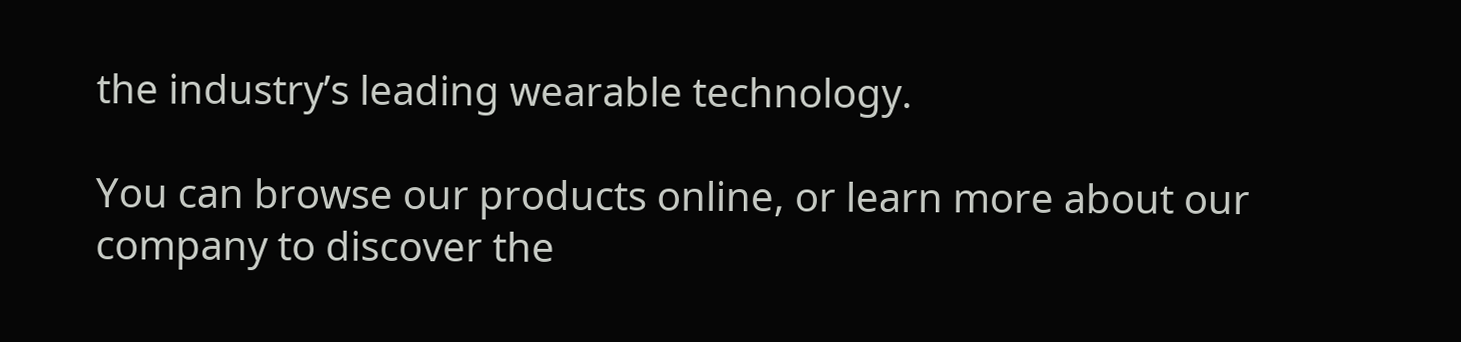the industry’s leading wearable technology.

You can browse our products online, or learn more about our company to discover the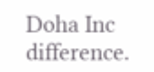Doha Inc difference.